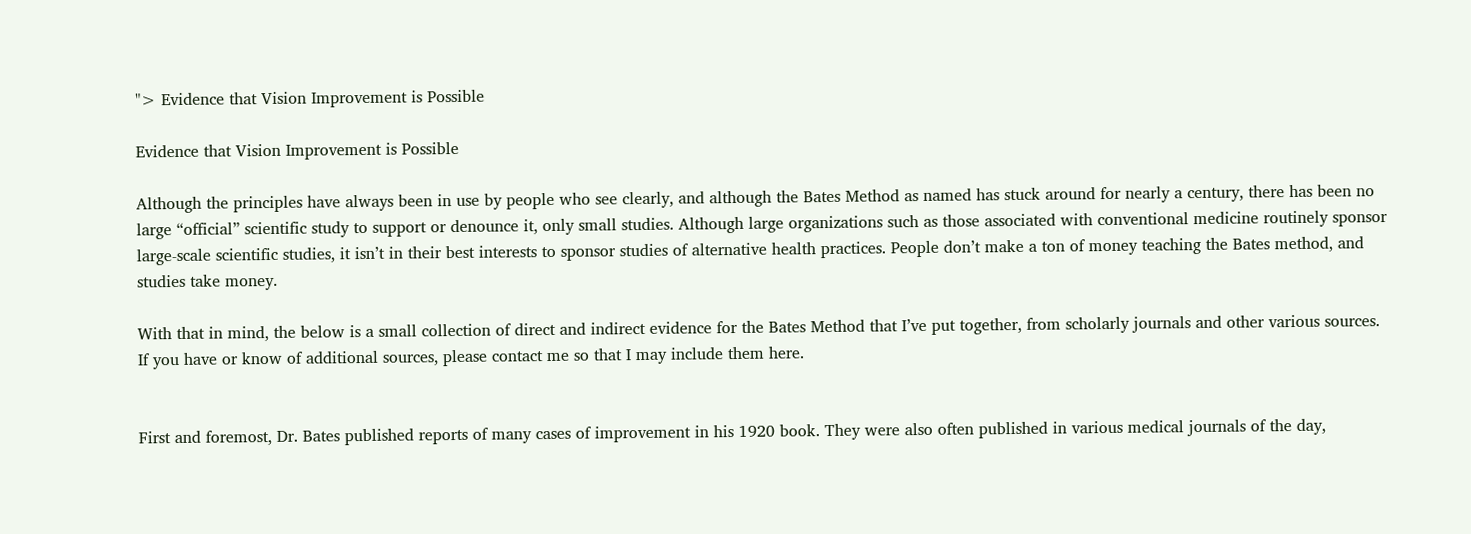"> Evidence that Vision Improvement is Possible

Evidence that Vision Improvement is Possible

Although the principles have always been in use by people who see clearly, and although the Bates Method as named has stuck around for nearly a century, there has been no large “official” scientific study to support or denounce it, only small studies. Although large organizations such as those associated with conventional medicine routinely sponsor large-scale scientific studies, it isn’t in their best interests to sponsor studies of alternative health practices. People don’t make a ton of money teaching the Bates method, and studies take money.

With that in mind, the below is a small collection of direct and indirect evidence for the Bates Method that I’ve put together, from scholarly journals and other various sources. If you have or know of additional sources, please contact me so that I may include them here.


First and foremost, Dr. Bates published reports of many cases of improvement in his 1920 book. They were also often published in various medical journals of the day,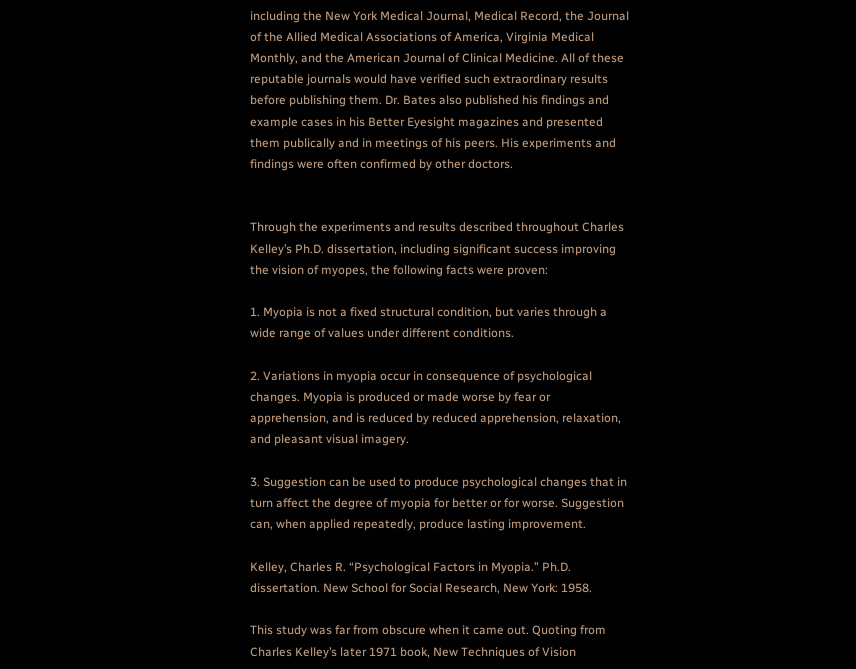including the New York Medical Journal, Medical Record, the Journal of the Allied Medical Associations of America, Virginia Medical Monthly, and the American Journal of Clinical Medicine. All of these reputable journals would have verified such extraordinary results before publishing them. Dr. Bates also published his findings and example cases in his Better Eyesight magazines and presented them publically and in meetings of his peers. His experiments and findings were often confirmed by other doctors.


Through the experiments and results described throughout Charles Kelley’s Ph.D. dissertation, including significant success improving the vision of myopes, the following facts were proven:

1. Myopia is not a fixed structural condition, but varies through a wide range of values under different conditions.

2. Variations in myopia occur in consequence of psychological changes. Myopia is produced or made worse by fear or apprehension, and is reduced by reduced apprehension, relaxation, and pleasant visual imagery.

3. Suggestion can be used to produce psychological changes that in turn affect the degree of myopia for better or for worse. Suggestion can, when applied repeatedly, produce lasting improvement.

Kelley, Charles R. “Psychological Factors in Myopia.” Ph.D. dissertation. New School for Social Research, New York: 1958.

This study was far from obscure when it came out. Quoting from Charles Kelley’s later 1971 book, New Techniques of Vision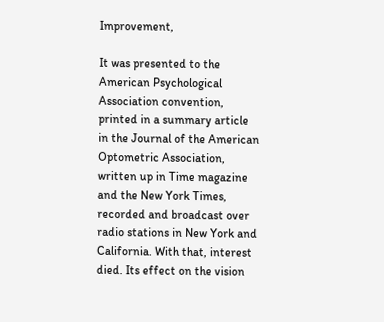Improvement,

It was presented to the American Psychological Association convention, printed in a summary article in the Journal of the American Optometric Association, written up in Time magazine and the New York Times, recorded and broadcast over radio stations in New York and California. With that, interest died. Its effect on the vision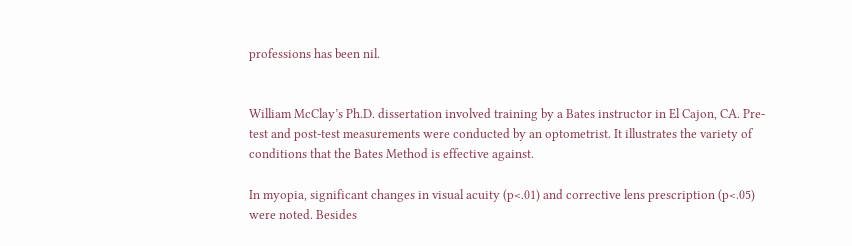professions has been nil.


William McClay’s Ph.D. dissertation involved training by a Bates instructor in El Cajon, CA. Pre-test and post-test measurements were conducted by an optometrist. It illustrates the variety of conditions that the Bates Method is effective against.

In myopia, significant changes in visual acuity (p<.01) and corrective lens prescription (p<.05) were noted. Besides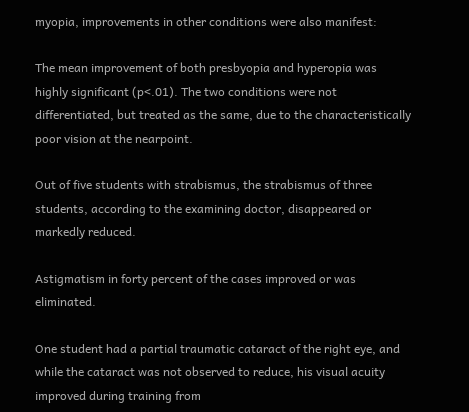myopia, improvements in other conditions were also manifest:

The mean improvement of both presbyopia and hyperopia was highly significant (p<.01). The two conditions were not differentiated, but treated as the same, due to the characteristically poor vision at the nearpoint.

Out of five students with strabismus, the strabismus of three students, according to the examining doctor, disappeared or markedly reduced.

Astigmatism in forty percent of the cases improved or was eliminated.

One student had a partial traumatic cataract of the right eye, and while the cataract was not observed to reduce, his visual acuity improved during training from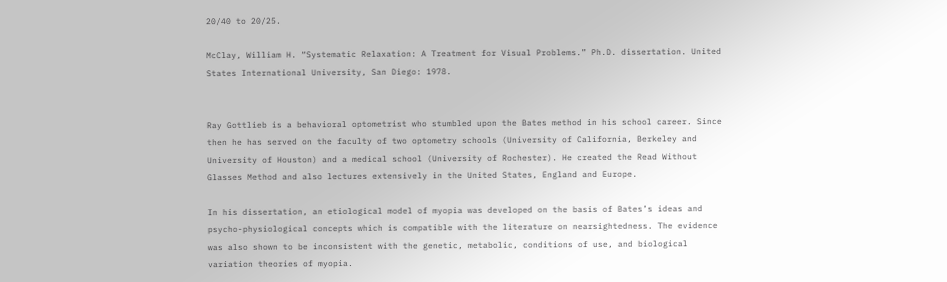20/40 to 20/25.

McClay, William H. “Systematic Relaxation: A Treatment for Visual Problems.” Ph.D. dissertation. United States International University, San Diego: 1978.


Ray Gottlieb is a behavioral optometrist who stumbled upon the Bates method in his school career. Since then he has served on the faculty of two optometry schools (University of California, Berkeley and University of Houston) and a medical school (University of Rochester). He created the Read Without Glasses Method and also lectures extensively in the United States, England and Europe.

In his dissertation, an etiological model of myopia was developed on the basis of Bates’s ideas and psycho-physiological concepts which is compatible with the literature on nearsightedness. The evidence was also shown to be inconsistent with the genetic, metabolic, conditions of use, and biological variation theories of myopia.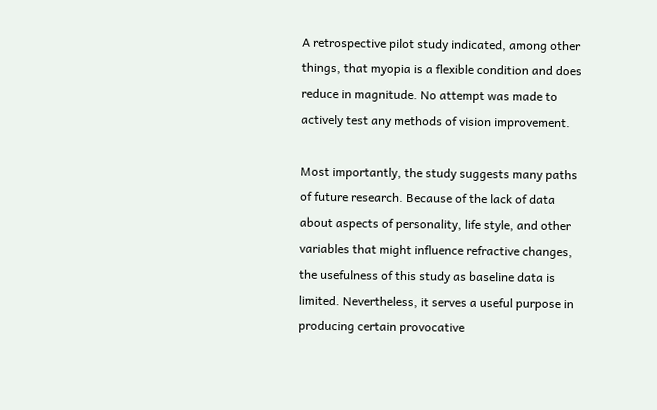A retrospective pilot study indicated, among other things, that myopia is a flexible condition and does reduce in magnitude. No attempt was made to actively test any methods of vision improvement.

Most importantly, the study suggests many paths of future research. Because of the lack of data about aspects of personality, life style, and other variables that might influence refractive changes, the usefulness of this study as baseline data is limited. Nevertheless, it serves a useful purpose in producing certain provocative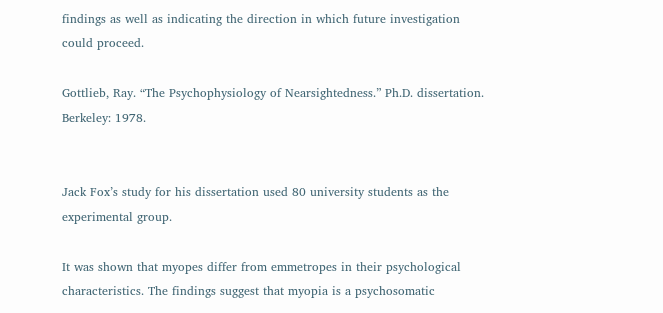findings as well as indicating the direction in which future investigation could proceed.

Gottlieb, Ray. “The Psychophysiology of Nearsightedness.” Ph.D. dissertation. Berkeley: 1978.


Jack Fox’s study for his dissertation used 80 university students as the experimental group.

It was shown that myopes differ from emmetropes in their psychological characteristics. The findings suggest that myopia is a psychosomatic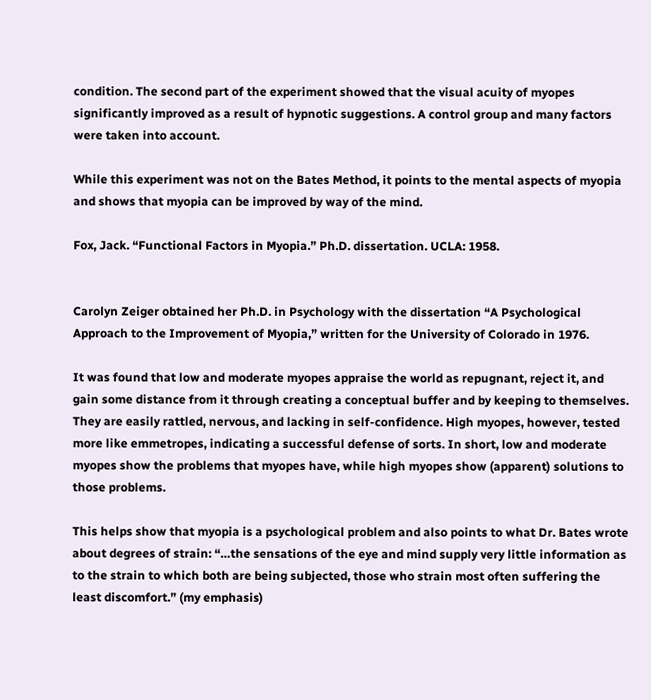condition. The second part of the experiment showed that the visual acuity of myopes significantly improved as a result of hypnotic suggestions. A control group and many factors were taken into account.

While this experiment was not on the Bates Method, it points to the mental aspects of myopia and shows that myopia can be improved by way of the mind.

Fox, Jack. “Functional Factors in Myopia.” Ph.D. dissertation. UCLA: 1958.


Carolyn Zeiger obtained her Ph.D. in Psychology with the dissertation “A Psychological Approach to the Improvement of Myopia,” written for the University of Colorado in 1976.

It was found that low and moderate myopes appraise the world as repugnant, reject it, and gain some distance from it through creating a conceptual buffer and by keeping to themselves. They are easily rattled, nervous, and lacking in self-confidence. High myopes, however, tested more like emmetropes, indicating a successful defense of sorts. In short, low and moderate myopes show the problems that myopes have, while high myopes show (apparent) solutions to those problems.

This helps show that myopia is a psychological problem and also points to what Dr. Bates wrote about degrees of strain: “…the sensations of the eye and mind supply very little information as to the strain to which both are being subjected, those who strain most often suffering the least discomfort.” (my emphasis)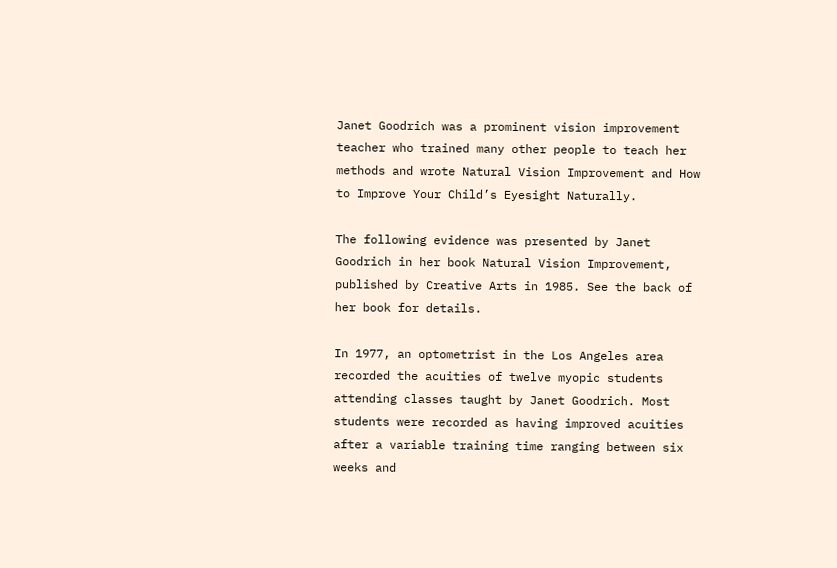Janet Goodrich was a prominent vision improvement teacher who trained many other people to teach her methods and wrote Natural Vision Improvement and How to Improve Your Child’s Eyesight Naturally.

The following evidence was presented by Janet Goodrich in her book Natural Vision Improvement, published by Creative Arts in 1985. See the back of her book for details.

In 1977, an optometrist in the Los Angeles area recorded the acuities of twelve myopic students attending classes taught by Janet Goodrich. Most students were recorded as having improved acuities after a variable training time ranging between six weeks and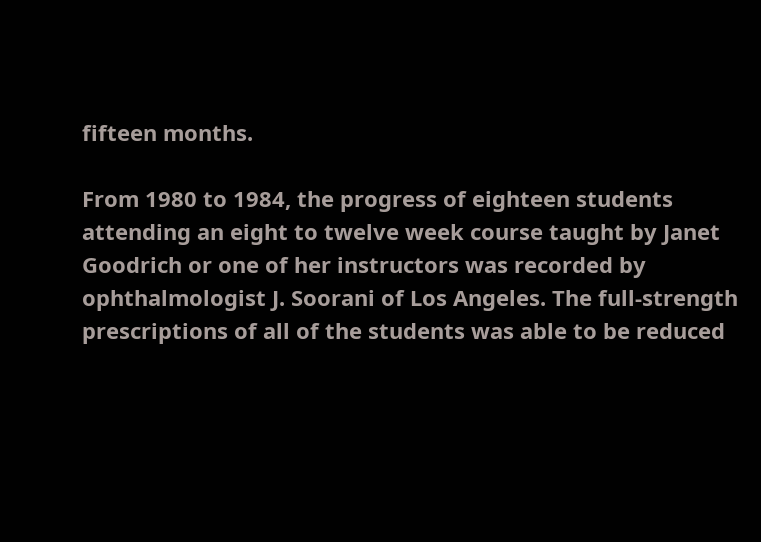fifteen months.

From 1980 to 1984, the progress of eighteen students attending an eight to twelve week course taught by Janet Goodrich or one of her instructors was recorded by ophthalmologist J. Soorani of Los Angeles. The full-strength prescriptions of all of the students was able to be reduced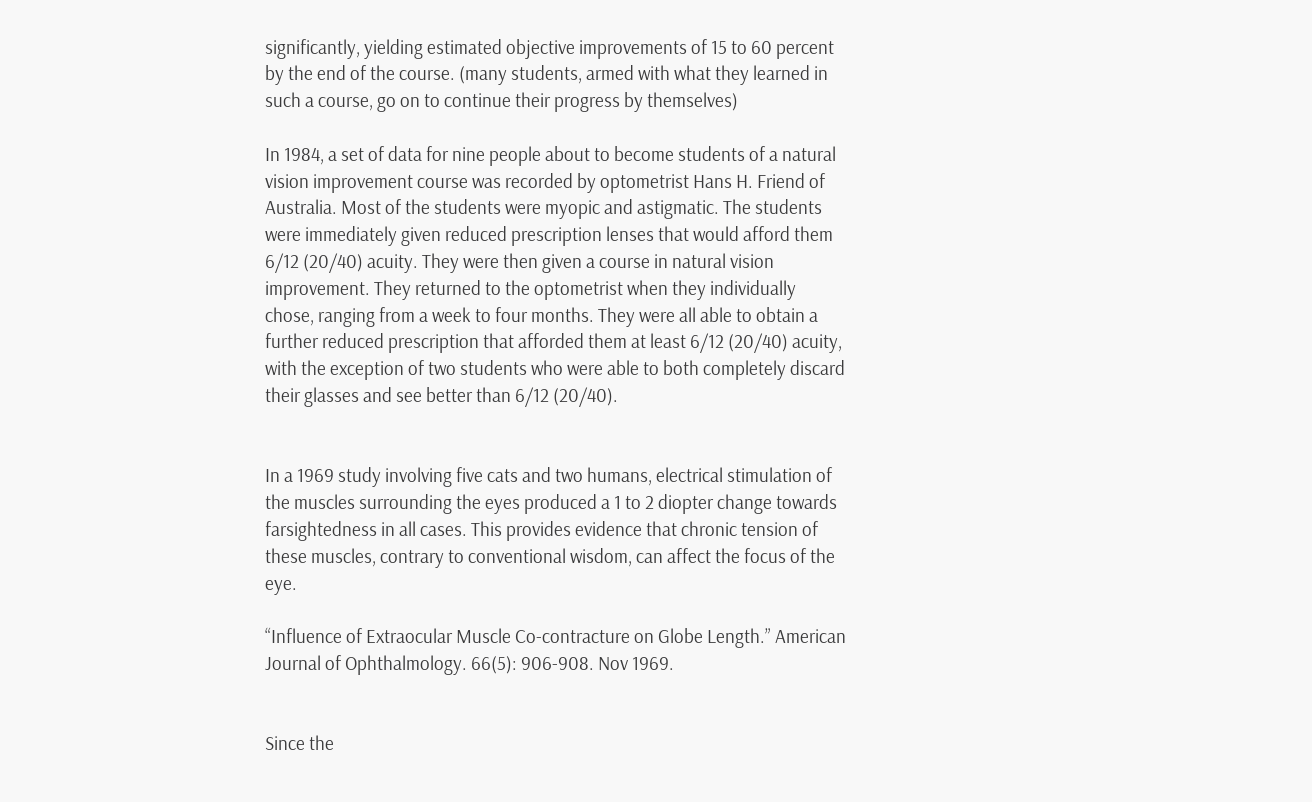significantly, yielding estimated objective improvements of 15 to 60 percent by the end of the course. (many students, armed with what they learned in such a course, go on to continue their progress by themselves)

In 1984, a set of data for nine people about to become students of a natural vision improvement course was recorded by optometrist Hans H. Friend of Australia. Most of the students were myopic and astigmatic. The students were immediately given reduced prescription lenses that would afford them 6/12 (20/40) acuity. They were then given a course in natural vision improvement. They returned to the optometrist when they individually chose, ranging from a week to four months. They were all able to obtain a further reduced prescription that afforded them at least 6/12 (20/40) acuity, with the exception of two students who were able to both completely discard their glasses and see better than 6/12 (20/40).


In a 1969 study involving five cats and two humans, electrical stimulation of the muscles surrounding the eyes produced a 1 to 2 diopter change towards farsightedness in all cases. This provides evidence that chronic tension of these muscles, contrary to conventional wisdom, can affect the focus of the eye.

“Influence of Extraocular Muscle Co-contracture on Globe Length.” American Journal of Ophthalmology. 66(5): 906-908. Nov 1969.


Since the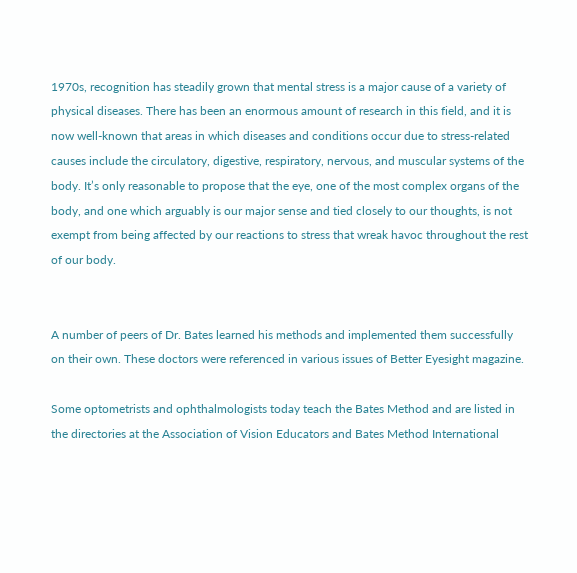1970s, recognition has steadily grown that mental stress is a major cause of a variety of physical diseases. There has been an enormous amount of research in this field, and it is now well-known that areas in which diseases and conditions occur due to stress-related causes include the circulatory, digestive, respiratory, nervous, and muscular systems of the body. It’s only reasonable to propose that the eye, one of the most complex organs of the body, and one which arguably is our major sense and tied closely to our thoughts, is not exempt from being affected by our reactions to stress that wreak havoc throughout the rest of our body.


A number of peers of Dr. Bates learned his methods and implemented them successfully on their own. These doctors were referenced in various issues of Better Eyesight magazine.

Some optometrists and ophthalmologists today teach the Bates Method and are listed in the directories at the Association of Vision Educators and Bates Method International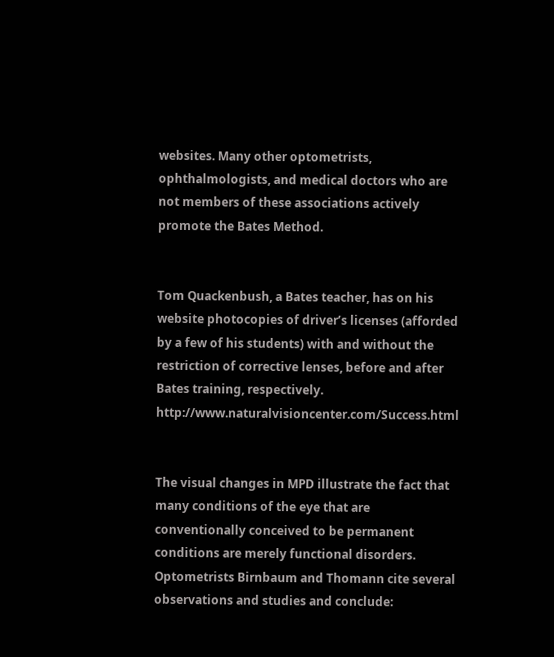websites. Many other optometrists, ophthalmologists, and medical doctors who are not members of these associations actively promote the Bates Method.


Tom Quackenbush, a Bates teacher, has on his website photocopies of driver’s licenses (afforded by a few of his students) with and without the restriction of corrective lenses, before and after Bates training, respectively. http://www.naturalvisioncenter.com/Success.html


The visual changes in MPD illustrate the fact that many conditions of the eye that are conventionally conceived to be permanent conditions are merely functional disorders. Optometrists Birnbaum and Thomann cite several observations and studies and conclude: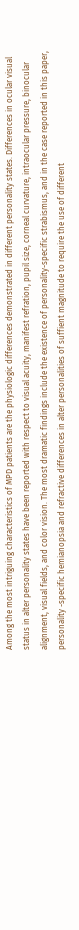Among the most intriguing characteristics of MPD patients are the physiologic differences demonstrated in different personality states. Differences in ocular visual status in alter personality states have been reported with respect to visual acuity, manifest refration, pupil size, corneal curvature, intraocular pressure, binocular alignment, visual fields, and color vision. The most dramatic findings include the existence of personality-specific strabismus, and in the case reported in this paper, personality -specific hemianopsia and refractive differences in alter personalities of suffient magnitude to require the use of different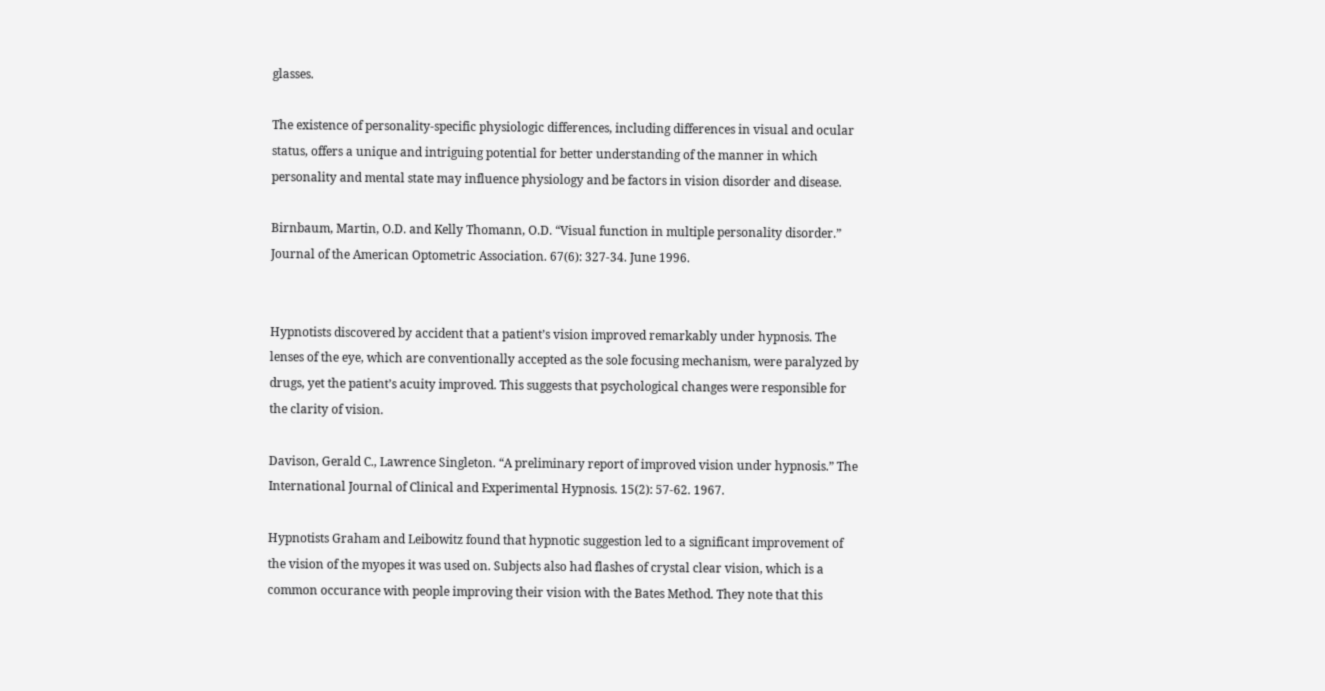glasses.

The existence of personality-specific physiologic differences, including differences in visual and ocular status, offers a unique and intriguing potential for better understanding of the manner in which personality and mental state may influence physiology and be factors in vision disorder and disease.

Birnbaum, Martin, O.D. and Kelly Thomann, O.D. “Visual function in multiple personality disorder.” Journal of the American Optometric Association. 67(6): 327-34. June 1996.


Hypnotists discovered by accident that a patient’s vision improved remarkably under hypnosis. The lenses of the eye, which are conventionally accepted as the sole focusing mechanism, were paralyzed by drugs, yet the patient’s acuity improved. This suggests that psychological changes were responsible for the clarity of vision.

Davison, Gerald C., Lawrence Singleton. “A preliminary report of improved vision under hypnosis.” The International Journal of Clinical and Experimental Hypnosis. 15(2): 57-62. 1967.

Hypnotists Graham and Leibowitz found that hypnotic suggestion led to a significant improvement of the vision of the myopes it was used on. Subjects also had flashes of crystal clear vision, which is a common occurance with people improving their vision with the Bates Method. They note that this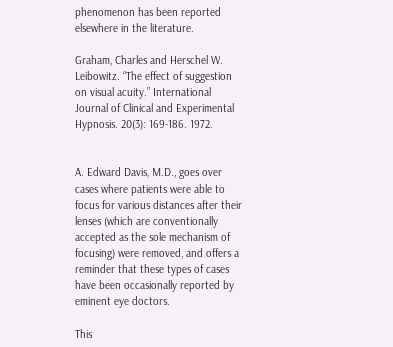phenomenon has been reported elsewhere in the literature.

Graham, Charles and Herschel W. Leibowitz. “The effect of suggestion on visual acuity.” International Journal of Clinical and Experimental Hypnosis. 20(3): 169-186. 1972.


A. Edward Davis, M.D., goes over cases where patients were able to focus for various distances after their lenses (which are conventionally accepted as the sole mechanism of focusing) were removed, and offers a reminder that these types of cases have been occasionally reported by eminent eye doctors.

This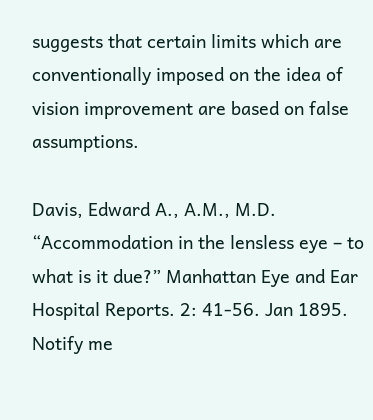suggests that certain limits which are conventionally imposed on the idea of vision improvement are based on false assumptions.

Davis, Edward A., A.M., M.D. “Accommodation in the lensless eye – to what is it due?” Manhattan Eye and Ear Hospital Reports. 2: 41-56. Jan 1895.
Notify me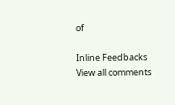of

Inline Feedbacks
View all comments